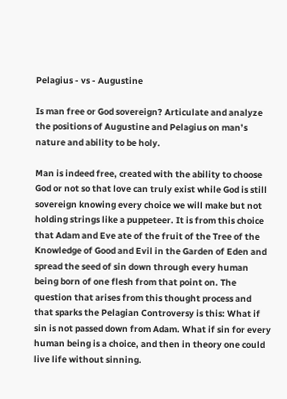Pelagius - vs - Augustine

Is man free or God sovereign? Articulate and analyze the positions of Augustine and Pelagius on man’s nature and ability to be holy.

Man is indeed free, created with the ability to choose God or not so that love can truly exist while God is still sovereign knowing every choice we will make but not holding strings like a puppeteer. It is from this choice that Adam and Eve ate of the fruit of the Tree of the Knowledge of Good and Evil in the Garden of Eden and spread the seed of sin down through every human being born of one flesh from that point on. The question that arises from this thought process and that sparks the Pelagian Controversy is this: What if sin is not passed down from Adam. What if sin for every human being is a choice, and then in theory one could live life without sinning.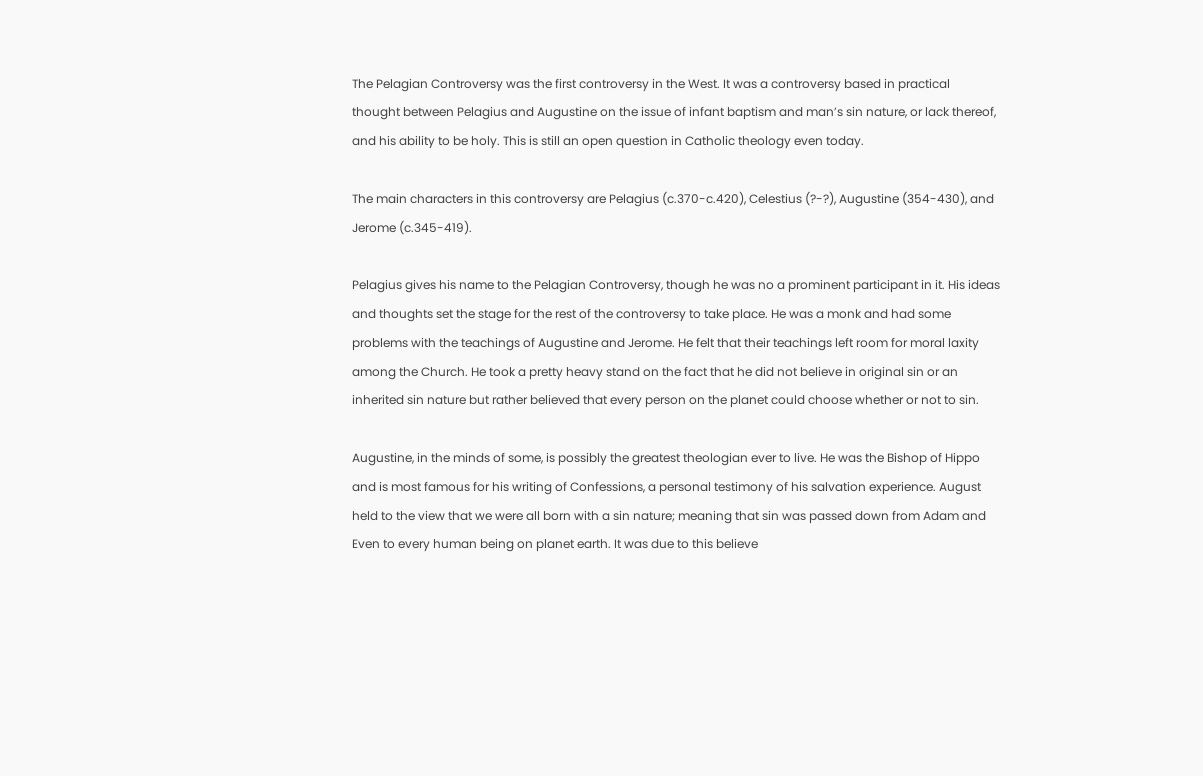The Pelagian Controversy was the first controversy in the West. It was a controversy based in practical thought between Pelagius and Augustine on the issue of infant baptism and man’s sin nature, or lack thereof, and his ability to be holy. This is still an open question in Catholic theology even today.

The main characters in this controversy are Pelagius (c.370-c.420), Celestius (?-?), Augustine (354-430), and Jerome (c.345-419).

Pelagius gives his name to the Pelagian Controversy, though he was no a prominent participant in it. His ideas and thoughts set the stage for the rest of the controversy to take place. He was a monk and had some problems with the teachings of Augustine and Jerome. He felt that their teachings left room for moral laxity among the Church. He took a pretty heavy stand on the fact that he did not believe in original sin or an inherited sin nature but rather believed that every person on the planet could choose whether or not to sin.

Augustine, in the minds of some, is possibly the greatest theologian ever to live. He was the Bishop of Hippo and is most famous for his writing of Confessions, a personal testimony of his salvation experience. August held to the view that we were all born with a sin nature; meaning that sin was passed down from Adam and Even to every human being on planet earth. It was due to this believe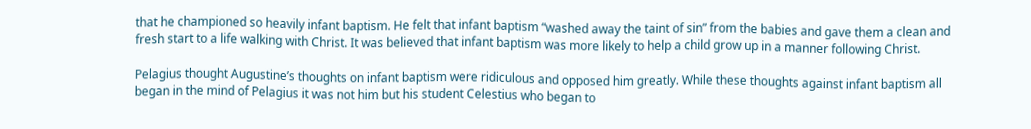that he championed so heavily infant baptism. He felt that infant baptism “washed away the taint of sin” from the babies and gave them a clean and fresh start to a life walking with Christ. It was believed that infant baptism was more likely to help a child grow up in a manner following Christ.

Pelagius thought Augustine’s thoughts on infant baptism were ridiculous and opposed him greatly. While these thoughts against infant baptism all began in the mind of Pelagius it was not him but his student Celestius who began to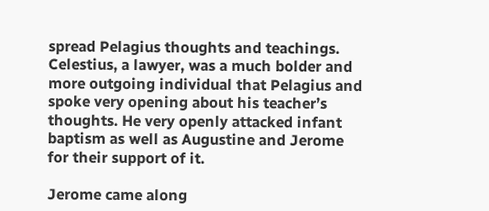spread Pelagius thoughts and teachings. Celestius, a lawyer, was a much bolder and more outgoing individual that Pelagius and spoke very opening about his teacher’s thoughts. He very openly attacked infant baptism as well as Augustine and Jerome for their support of it.

Jerome came along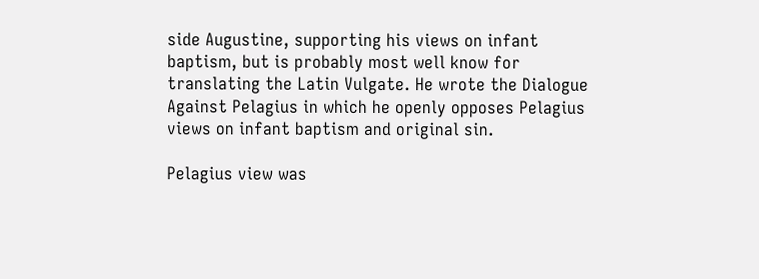side Augustine, supporting his views on infant baptism, but is probably most well know for translating the Latin Vulgate. He wrote the Dialogue Against Pelagius in which he openly opposes Pelagius views on infant baptism and original sin.

Pelagius view was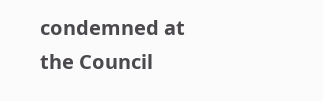condemned at the Council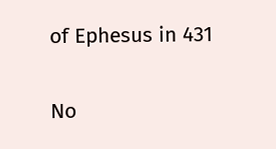of Ephesus in 431

No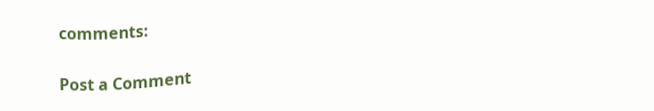comments:

Post a Comment